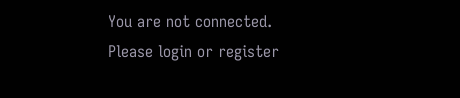You are not connected. Please login or register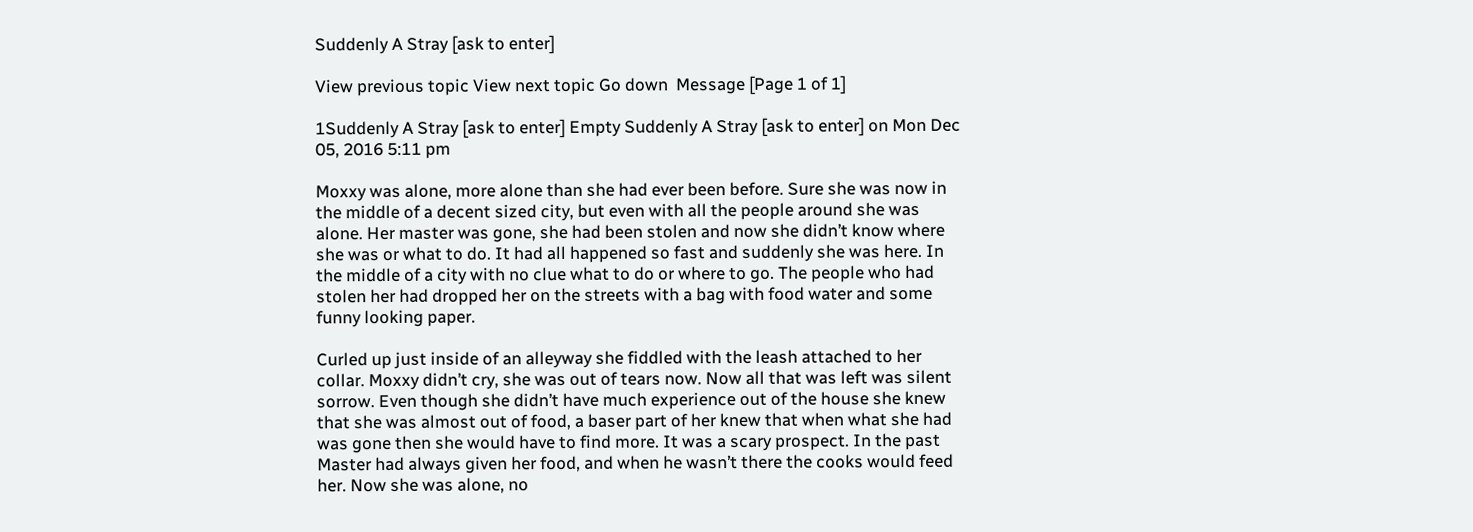Suddenly A Stray [ask to enter]

View previous topic View next topic Go down  Message [Page 1 of 1]

1Suddenly A Stray [ask to enter] Empty Suddenly A Stray [ask to enter] on Mon Dec 05, 2016 5:11 pm

Moxxy was alone, more alone than she had ever been before. Sure she was now in the middle of a decent sized city, but even with all the people around she was alone. Her master was gone, she had been stolen and now she didn’t know where she was or what to do. It had all happened so fast and suddenly she was here. In the middle of a city with no clue what to do or where to go. The people who had stolen her had dropped her on the streets with a bag with food water and some funny looking paper.

Curled up just inside of an alleyway she fiddled with the leash attached to her collar. Moxxy didn’t cry, she was out of tears now. Now all that was left was silent sorrow. Even though she didn’t have much experience out of the house she knew that she was almost out of food, a baser part of her knew that when what she had was gone then she would have to find more. It was a scary prospect. In the past Master had always given her food, and when he wasn’t there the cooks would feed her. Now she was alone, no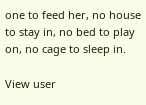one to feed her, no house to stay in, no bed to play on, no cage to sleep in.

View user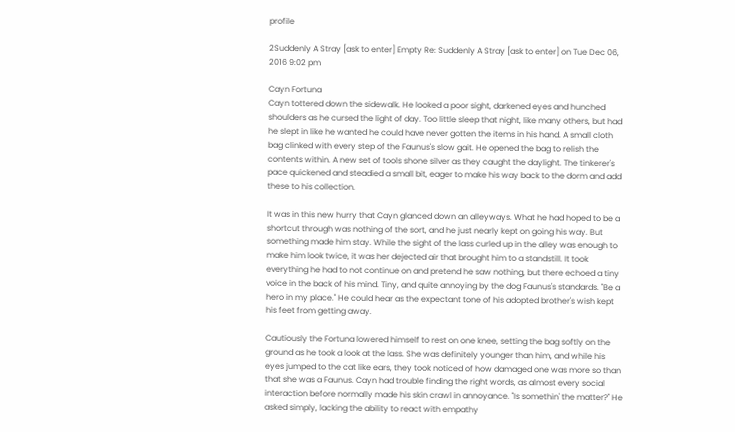profile

2Suddenly A Stray [ask to enter] Empty Re: Suddenly A Stray [ask to enter] on Tue Dec 06, 2016 9:02 pm

Cayn Fortuna
Cayn tottered down the sidewalk. He looked a poor sight, darkened eyes and hunched shoulders as he cursed the light of day. Too little sleep that night, like many others, but had he slept in like he wanted he could have never gotten the items in his hand. A small cloth bag clinked with every step of the Faunus's slow gait. He opened the bag to relish the contents within. A new set of tools shone silver as they caught the daylight. The tinkerer's pace quickened and steadied a small bit, eager to make his way back to the dorm and add these to his collection.

It was in this new hurry that Cayn glanced down an alleyways. What he had hoped to be a shortcut through was nothing of the sort, and he just nearly kept on going his way. But something made him stay. While the sight of the lass curled up in the alley was enough to make him look twice, it was her dejected air that brought him to a standstill. It took everything he had to not continue on and pretend he saw nothing, but there echoed a tiny voice in the back of his mind. Tiny, and quite annoying by the dog Faunus's standards. "Be a hero in my place." He could hear as the expectant tone of his adopted brother's wish kept his feet from getting away.

Cautiously the Fortuna lowered himself to rest on one knee, setting the bag softly on the ground as he took a look at the lass. She was definitely younger than him, and while his eyes jumped to the cat like ears, they took noticed of how damaged one was more so than that she was a Faunus. Cayn had trouble finding the right words, as almost every social interaction before normally made his skin crawl in annoyance. "Is somethin' the matter?" He asked simply, lacking the ability to react with empathy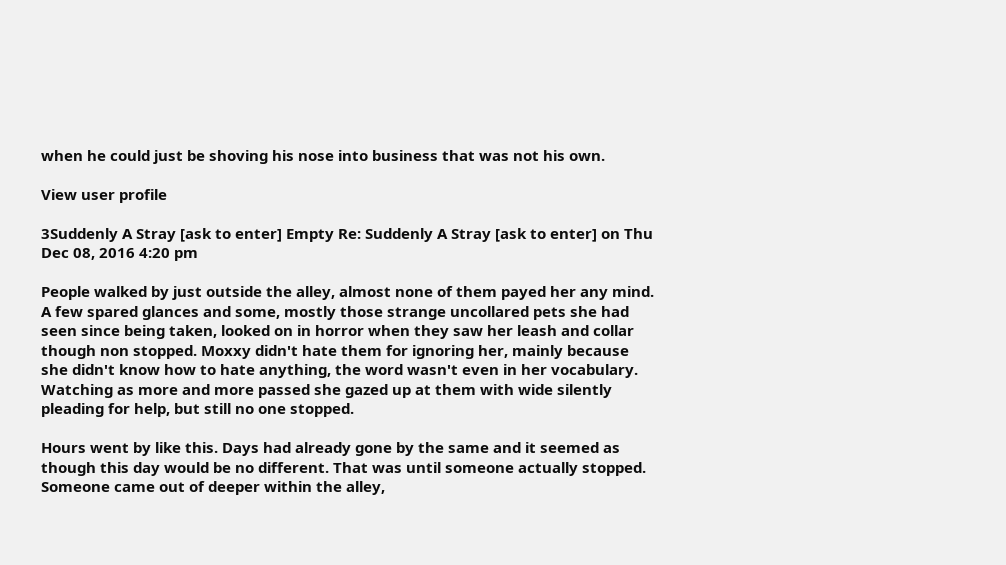when he could just be shoving his nose into business that was not his own.

View user profile

3Suddenly A Stray [ask to enter] Empty Re: Suddenly A Stray [ask to enter] on Thu Dec 08, 2016 4:20 pm

People walked by just outside the alley, almost none of them payed her any mind. A few spared glances and some, mostly those strange uncollared pets she had seen since being taken, looked on in horror when they saw her leash and collar though non stopped. Moxxy didn't hate them for ignoring her, mainly because she didn't know how to hate anything, the word wasn't even in her vocabulary. Watching as more and more passed she gazed up at them with wide silently pleading for help, but still no one stopped.

Hours went by like this. Days had already gone by the same and it seemed as though this day would be no different. That was until someone actually stopped. Someone came out of deeper within the alley,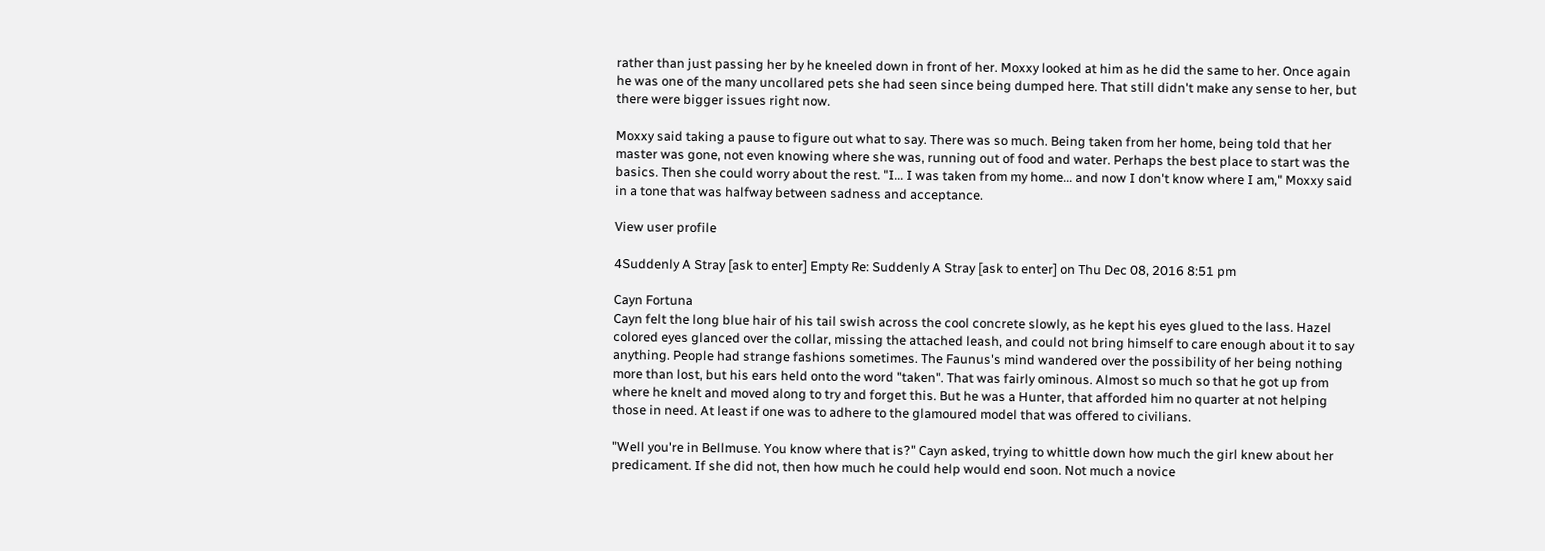rather than just passing her by he kneeled down in front of her. Moxxy looked at him as he did the same to her. Once again he was one of the many uncollared pets she had seen since being dumped here. That still didn't make any sense to her, but there were bigger issues right now.

Moxxy said taking a pause to figure out what to say. There was so much. Being taken from her home, being told that her master was gone, not even knowing where she was, running out of food and water. Perhaps the best place to start was the basics. Then she could worry about the rest. "I... I was taken from my home... and now I don't know where I am," Moxxy said in a tone that was halfway between sadness and acceptance.

View user profile

4Suddenly A Stray [ask to enter] Empty Re: Suddenly A Stray [ask to enter] on Thu Dec 08, 2016 8:51 pm

Cayn Fortuna
Cayn felt the long blue hair of his tail swish across the cool concrete slowly, as he kept his eyes glued to the lass. Hazel colored eyes glanced over the collar, missing the attached leash, and could not bring himself to care enough about it to say anything. People had strange fashions sometimes. The Faunus's mind wandered over the possibility of her being nothing more than lost, but his ears held onto the word "taken". That was fairly ominous. Almost so much so that he got up from where he knelt and moved along to try and forget this. But he was a Hunter, that afforded him no quarter at not helping those in need. At least if one was to adhere to the glamoured model that was offered to civilians.

"Well you're in Bellmuse. You know where that is?" Cayn asked, trying to whittle down how much the girl knew about her predicament. If she did not, then how much he could help would end soon. Not much a novice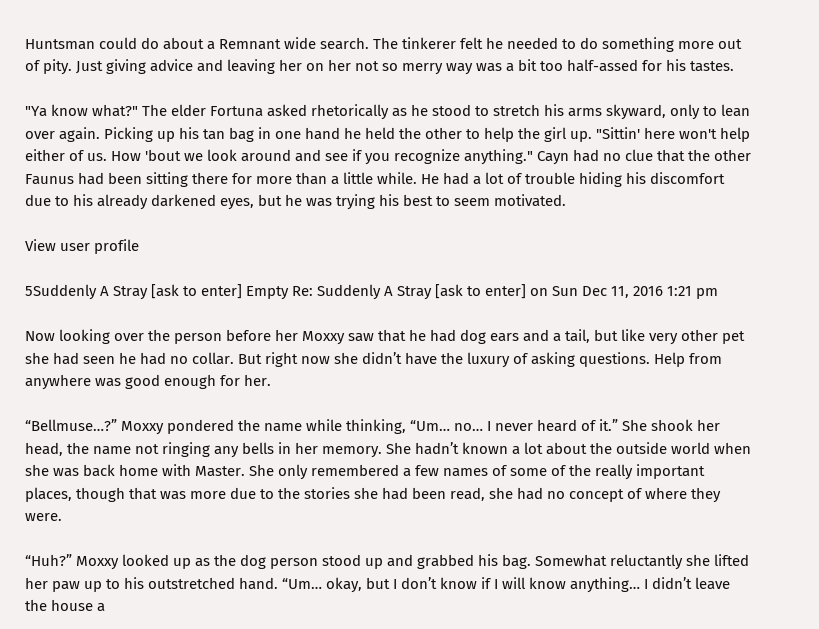Huntsman could do about a Remnant wide search. The tinkerer felt he needed to do something more out of pity. Just giving advice and leaving her on her not so merry way was a bit too half-assed for his tastes.

"Ya know what?" The elder Fortuna asked rhetorically as he stood to stretch his arms skyward, only to lean over again. Picking up his tan bag in one hand he held the other to help the girl up. "Sittin' here won't help either of us. How 'bout we look around and see if you recognize anything." Cayn had no clue that the other Faunus had been sitting there for more than a little while. He had a lot of trouble hiding his discomfort due to his already darkened eyes, but he was trying his best to seem motivated.

View user profile

5Suddenly A Stray [ask to enter] Empty Re: Suddenly A Stray [ask to enter] on Sun Dec 11, 2016 1:21 pm

Now looking over the person before her Moxxy saw that he had dog ears and a tail, but like very other pet she had seen he had no collar. But right now she didn’t have the luxury of asking questions. Help from anywhere was good enough for her.

“Bellmuse…?” Moxxy pondered the name while thinking, “Um… no… I never heard of it.” She shook her head, the name not ringing any bells in her memory. She hadn’t known a lot about the outside world when she was back home with Master. She only remembered a few names of some of the really important places, though that was more due to the stories she had been read, she had no concept of where they were.

“Huh?” Moxxy looked up as the dog person stood up and grabbed his bag. Somewhat reluctantly she lifted her paw up to his outstretched hand. “Um… okay, but I don’t know if I will know anything… I didn’t leave the house a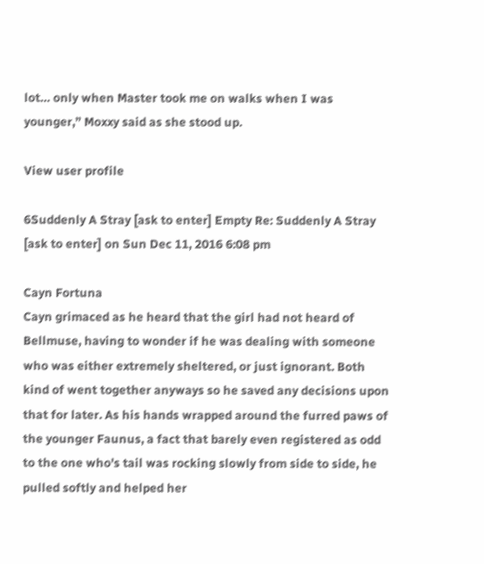lot… only when Master took me on walks when I was younger,” Moxxy said as she stood up.

View user profile

6Suddenly A Stray [ask to enter] Empty Re: Suddenly A Stray [ask to enter] on Sun Dec 11, 2016 6:08 pm

Cayn Fortuna
Cayn grimaced as he heard that the girl had not heard of Bellmuse, having to wonder if he was dealing with someone who was either extremely sheltered, or just ignorant. Both kind of went together anyways so he saved any decisions upon that for later. As his hands wrapped around the furred paws of the younger Faunus, a fact that barely even registered as odd to the one who's tail was rocking slowly from side to side, he pulled softly and helped her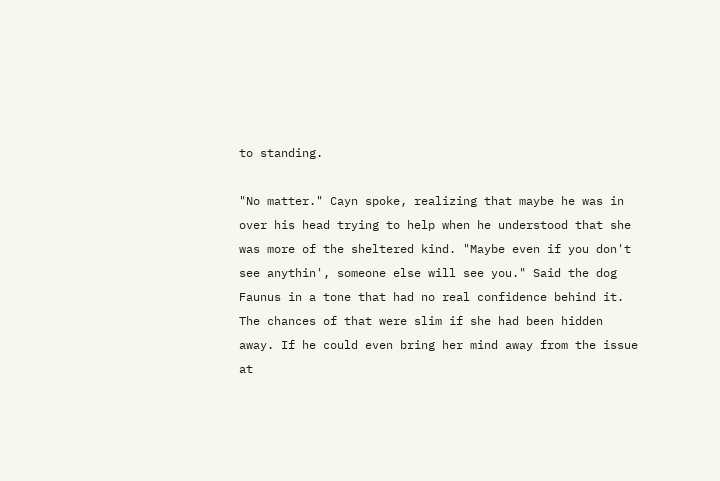to standing.

"No matter." Cayn spoke, realizing that maybe he was in over his head trying to help when he understood that she was more of the sheltered kind. "Maybe even if you don't see anythin', someone else will see you." Said the dog Faunus in a tone that had no real confidence behind it.  The chances of that were slim if she had been hidden away. If he could even bring her mind away from the issue at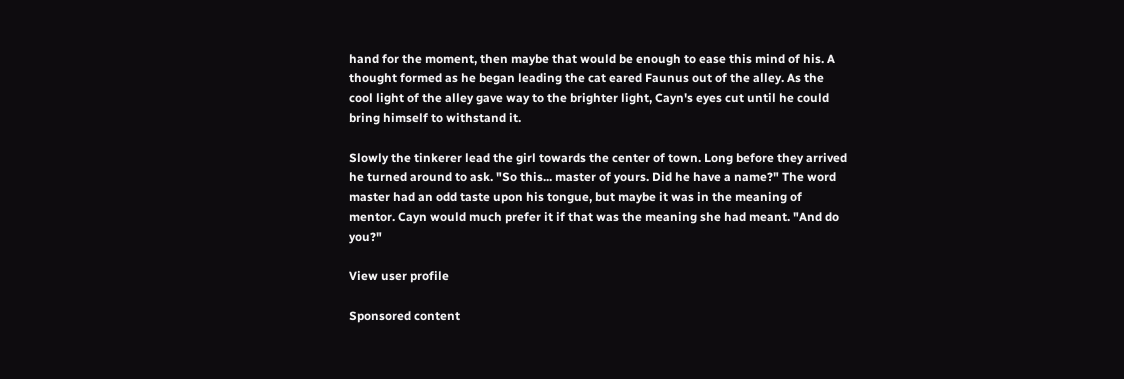hand for the moment, then maybe that would be enough to ease this mind of his. A thought formed as he began leading the cat eared Faunus out of the alley. As the cool light of the alley gave way to the brighter light, Cayn's eyes cut until he could bring himself to withstand it.

Slowly the tinkerer lead the girl towards the center of town. Long before they arrived he turned around to ask. "So this... master of yours. Did he have a name?" The word master had an odd taste upon his tongue, but maybe it was in the meaning of mentor. Cayn would much prefer it if that was the meaning she had meant. "And do you?"

View user profile

Sponsored content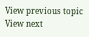View previous topic View next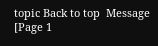topic Back to top  Message [Page 1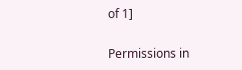of 1]

Permissions in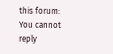this forum:
You cannot reply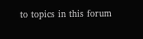to topics in this forum